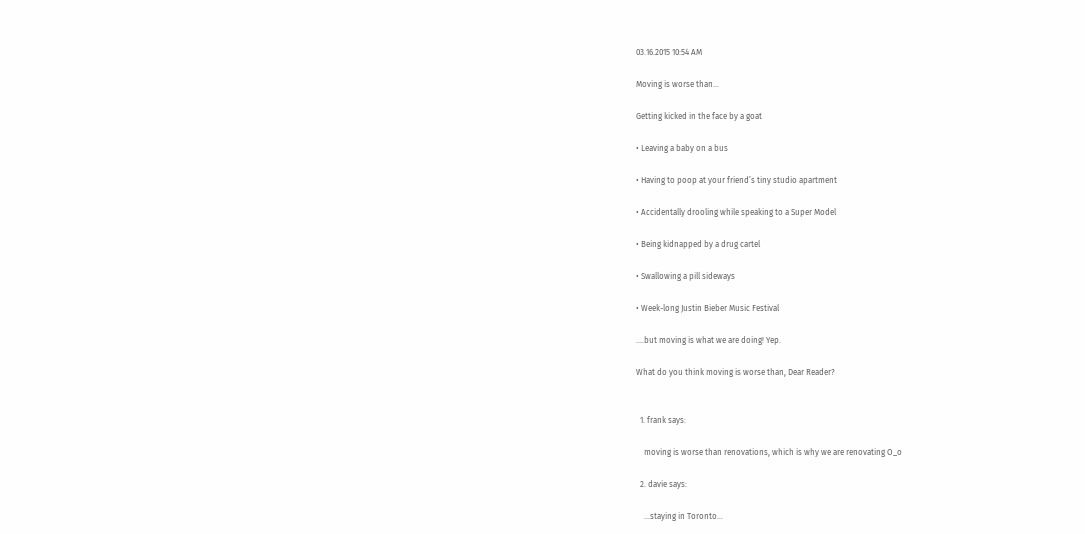03.16.2015 10:54 AM

Moving is worse than…

Getting kicked in the face by a goat

• Leaving a baby on a bus

• Having to poop at your friend’s tiny studio apartment

• Accidentally drooling while speaking to a Super Model

• Being kidnapped by a drug cartel

• Swallowing a pill sideways

• Week-long Justin Bieber Music Festival

….but moving is what we are doing! Yep.

What do you think moving is worse than, Dear Reader?


  1. frank says:

    moving is worse than renovations, which is why we are renovating O_o

  2. davie says:

    …staying in Toronto…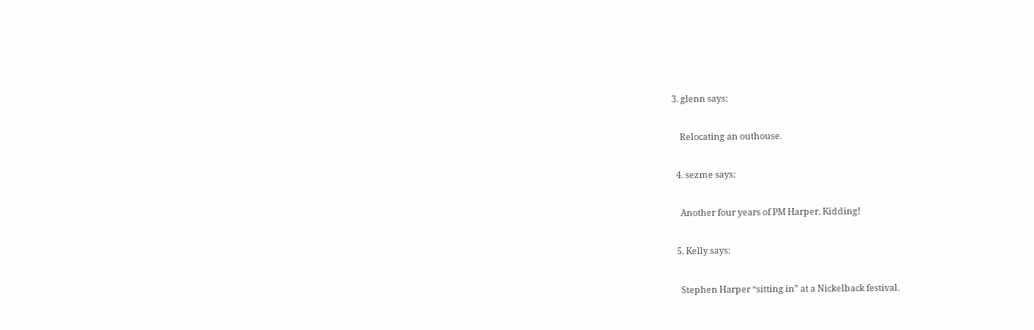3. glenn says:

    Relocating an outhouse.

  4. sezme says:

    Another four years of PM Harper. Kidding!

  5. Kelly says:

    Stephen Harper “sitting in” at a Nickelback festival.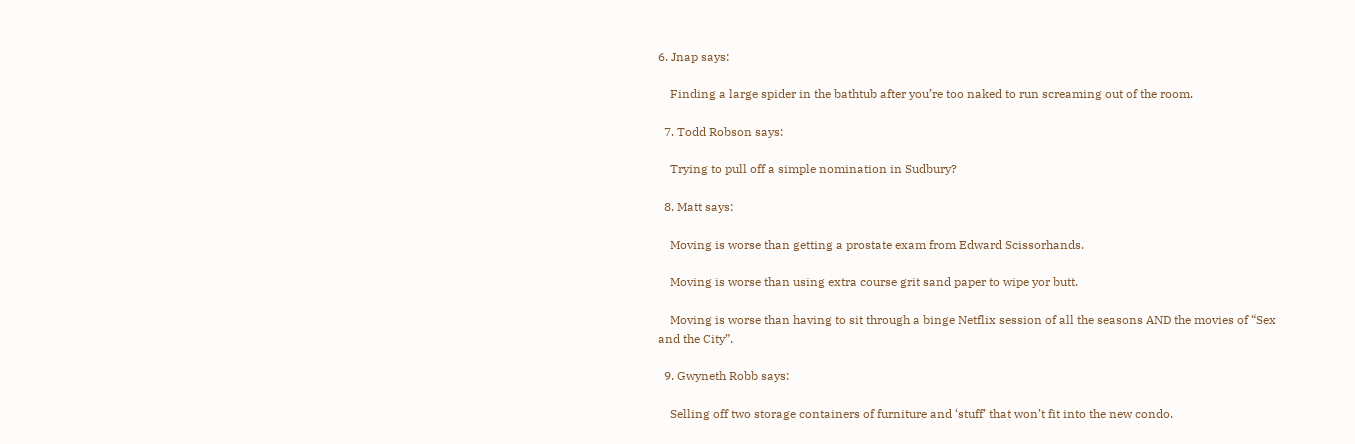6. Jnap says:

    Finding a large spider in the bathtub after you’re too naked to run screaming out of the room.

  7. Todd Robson says:

    Trying to pull off a simple nomination in Sudbury?

  8. Matt says:

    Moving is worse than getting a prostate exam from Edward Scissorhands.

    Moving is worse than using extra course grit sand paper to wipe yor butt.

    Moving is worse than having to sit through a binge Netflix session of all the seasons AND the movies of “Sex and the City”.

  9. Gwyneth Robb says:

    Selling off two storage containers of furniture and ‘stuff’ that won’t fit into the new condo.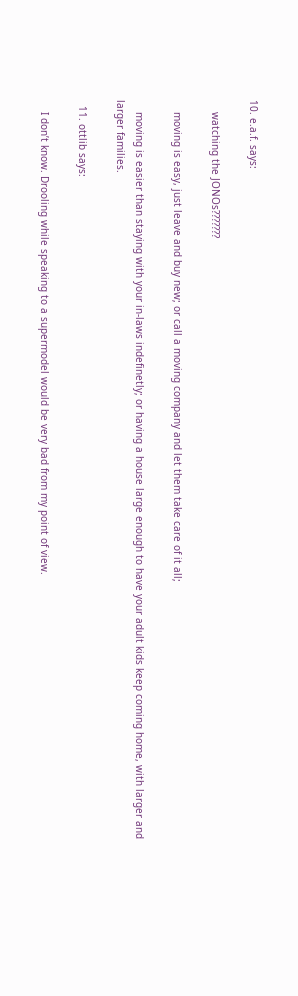10. e.a.f. says:

    watching the JONOs???????

    moving is easy, just leave and buy new; or call a moving company and let them take care of it all;

    moving is easier than staying with your in-laws indefinetly; or having a house large enough to have your adult kids keep coming home, with larger and larger families.

  11. ottlib says:

    I don’t know. Drooling while speaking to a supermodel would be very bad from my point of view.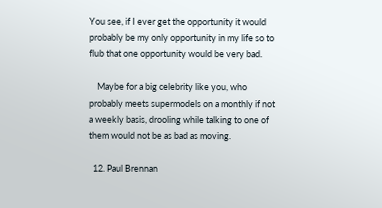You see, if I ever get the opportunity it would probably be my only opportunity in my life so to flub that one opportunity would be very bad.

    Maybe for a big celebrity like you, who probably meets supermodels on a monthly if not a weekly basis, drooling while talking to one of them would not be as bad as moving.

  12. Paul Brennan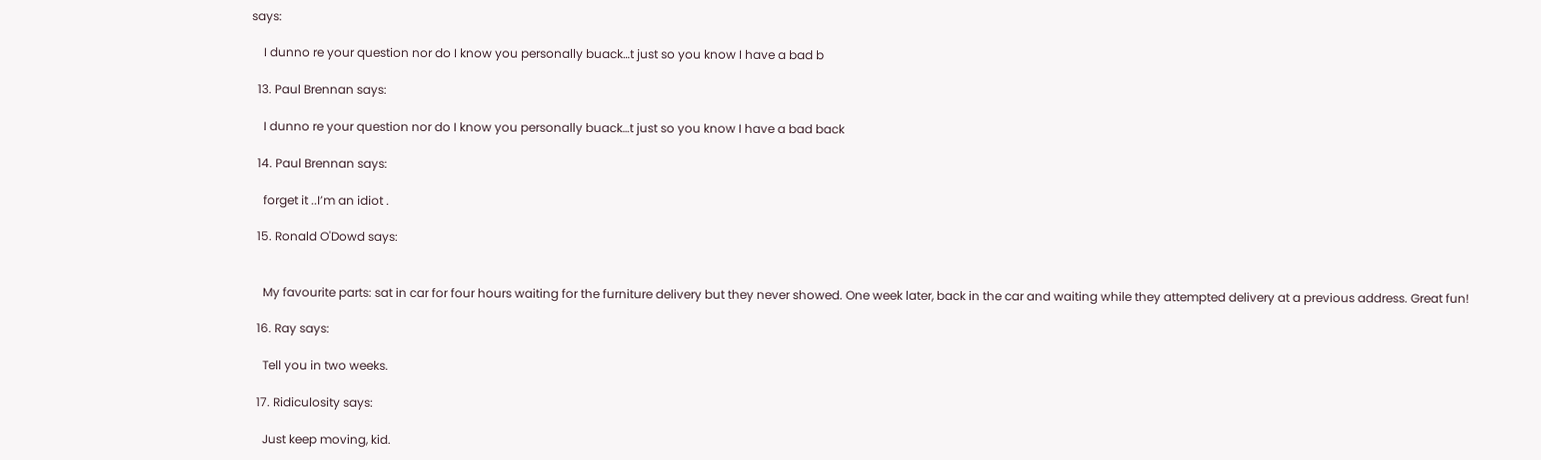says:

    I dunno re your question nor do I know you personally buack…t just so you know I have a bad b

  13. Paul Brennan says:

    I dunno re your question nor do I know you personally buack…t just so you know I have a bad back

  14. Paul Brennan says:

    forget it ..I’m an idiot .

  15. Ronald O'Dowd says:


    My favourite parts: sat in car for four hours waiting for the furniture delivery but they never showed. One week later, back in the car and waiting while they attempted delivery at a previous address. Great fun!

  16. Ray says:

    Tell you in two weeks.

  17. Ridiculosity says:

    Just keep moving, kid.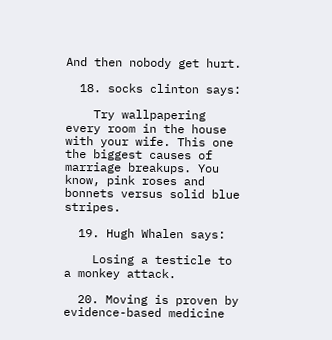And then nobody get hurt.

  18. socks clinton says:

    Try wallpapering every room in the house with your wife. This one the biggest causes of marriage breakups. You know, pink roses and bonnets versus solid blue stripes.

  19. Hugh Whalen says:

    Losing a testicle to a monkey attack.

  20. Moving is proven by evidence-based medicine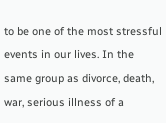to be one of the most stressful events in our lives. In the same group as divorce, death, war, serious illness of a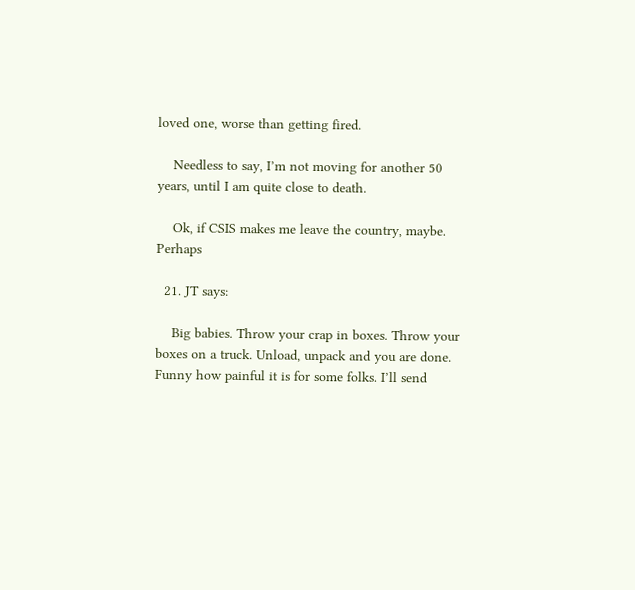loved one, worse than getting fired.

    Needless to say, I’m not moving for another 50 years, until I am quite close to death.

    Ok, if CSIS makes me leave the country, maybe. Perhaps

  21. JT says:

    Big babies. Throw your crap in boxes. Throw your boxes on a truck. Unload, unpack and you are done. Funny how painful it is for some folks. I’ll send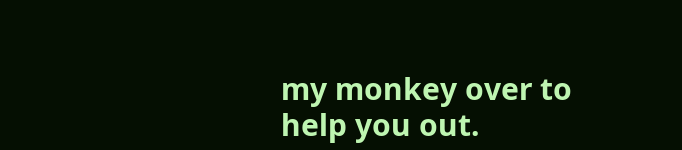my monkey over to help you out.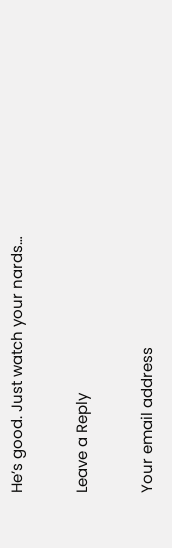He’s good. Just watch your nards…

Leave a Reply

Your email address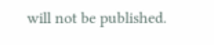will not be published.